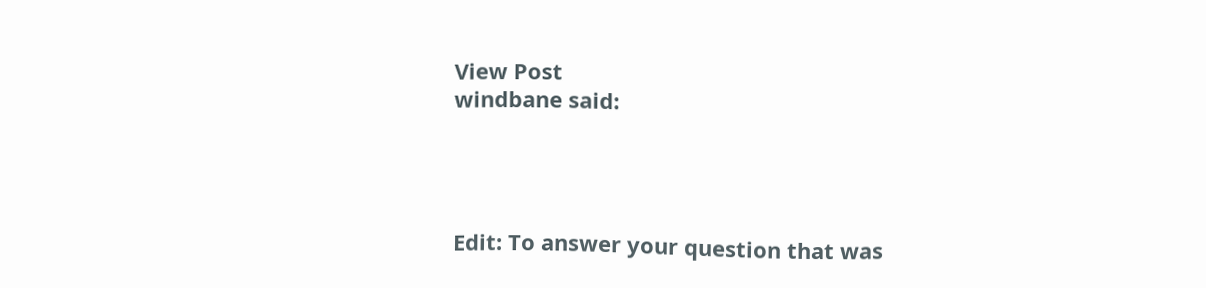View Post
windbane said:




Edit: To answer your question that was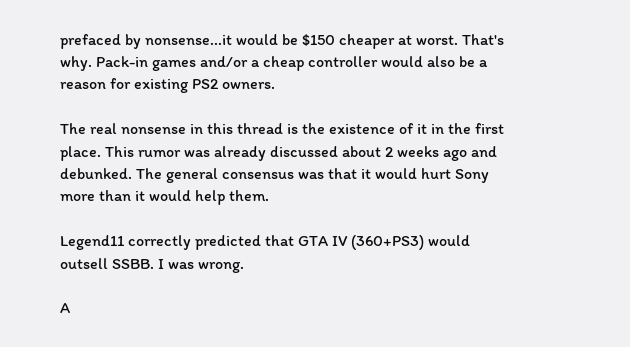prefaced by nonsense...it would be $150 cheaper at worst. That's why. Pack-in games and/or a cheap controller would also be a reason for existing PS2 owners.

The real nonsense in this thread is the existence of it in the first place. This rumor was already discussed about 2 weeks ago and debunked. The general consensus was that it would hurt Sony more than it would help them.

Legend11 correctly predicted that GTA IV (360+PS3) would outsell SSBB. I was wrong.

A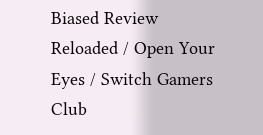Biased Review Reloaded / Open Your Eyes / Switch Gamers Club